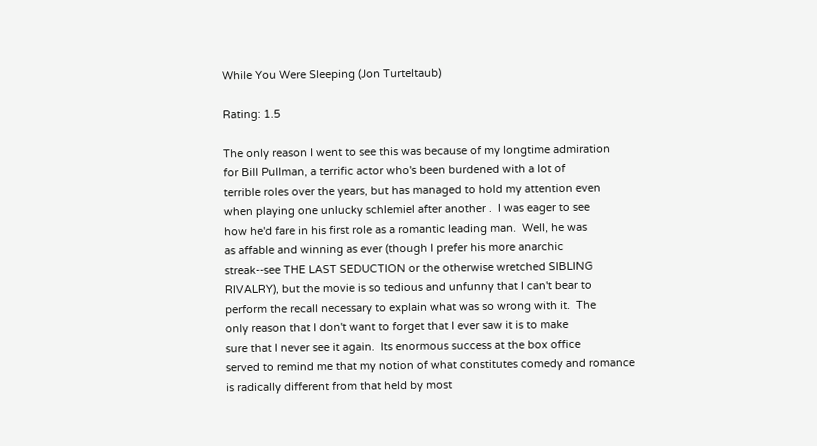While You Were Sleeping (Jon Turteltaub)

Rating: 1.5

The only reason I went to see this was because of my longtime admiration
for Bill Pullman, a terrific actor who's been burdened with a lot of
terrible roles over the years, but has managed to hold my attention even
when playing one unlucky schlemiel after another .  I was eager to see
how he'd fare in his first role as a romantic leading man.  Well, he was
as affable and winning as ever (though I prefer his more anarchic
streak--see THE LAST SEDUCTION or the otherwise wretched SIBLING
RIVALRY), but the movie is so tedious and unfunny that I can't bear to
perform the recall necessary to explain what was so wrong with it.  The
only reason that I don't want to forget that I ever saw it is to make
sure that I never see it again.  Its enormous success at the box office
served to remind me that my notion of what constitutes comedy and romance
is radically different from that held by most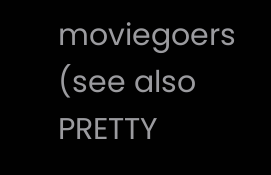moviegoers (see also PRETTY